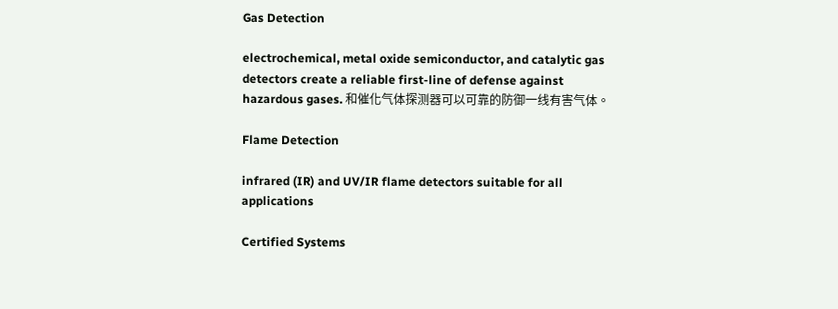Gas Detection

electrochemical, metal oxide semiconductor, and catalytic gas detectors create a reliable first-line of defense against hazardous gases. 和催化气体探测器可以可靠的防御一线有害气体。

Flame Detection

infrared (IR) and UV/IR flame detectors suitable for all applications

Certified Systems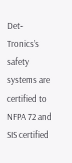Det‐Tronics’s safety systems are certified to NFPA 72 and SIS certified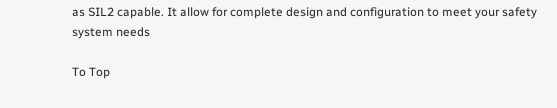as SIL2 capable. It allow for complete design and configuration to meet your safety system needs

To Top